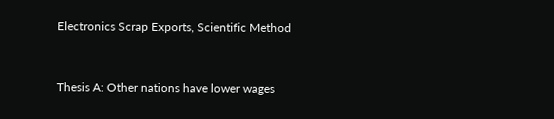Electronics Scrap Exports, Scientific Method


Thesis A: Other nations have lower wages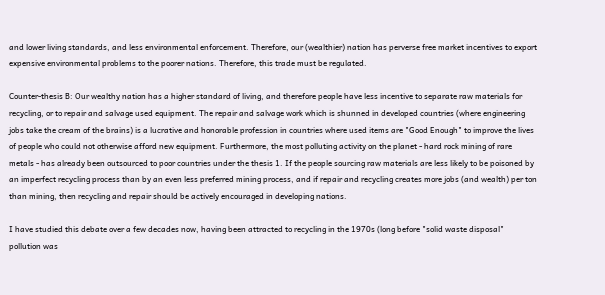and lower living standards, and less environmental enforcement. Therefore, our (wealthier) nation has perverse free market incentives to export expensive environmental problems to the poorer nations. Therefore, this trade must be regulated.

Counter-thesis B: Our wealthy nation has a higher standard of living, and therefore people have less incentive to separate raw materials for recycling, or to repair and salvage used equipment. The repair and salvage work which is shunned in developed countries (where engineering jobs take the cream of the brains) is a lucrative and honorable profession in countries where used items are "Good Enough" to improve the lives of people who could not otherwise afford new equipment. Furthermore, the most polluting activity on the planet - hard rock mining of rare metals - has already been outsourced to poor countries under the thesis 1. If the people sourcing raw materials are less likely to be poisoned by an imperfect recycling process than by an even less preferred mining process, and if repair and recycling creates more jobs (and wealth) per ton than mining, then recycling and repair should be actively encouraged in developing nations.

I have studied this debate over a few decades now, having been attracted to recycling in the 1970s (long before "solid waste disposal" pollution was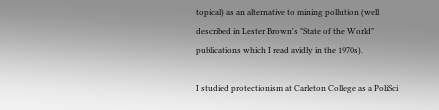topical) as an alternative to mining pollution (well described in Lester Brown's "State of the World" publications which I read avidly in the 1970s).

I studied protectionism at Carleton College as a PoliSci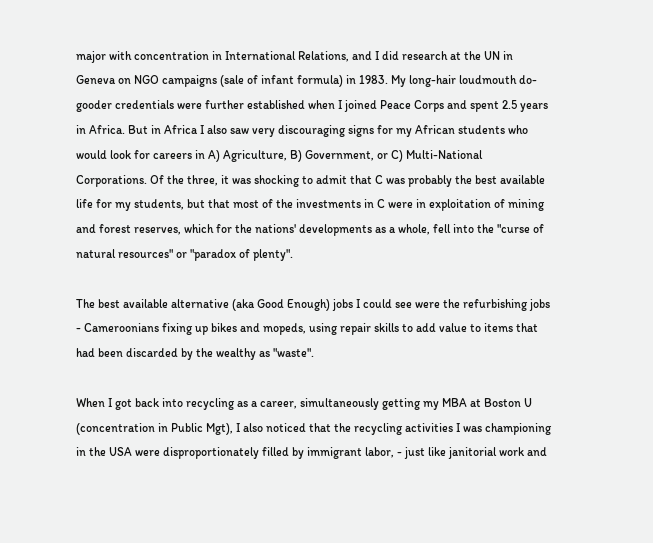major with concentration in International Relations, and I did research at the UN in Geneva on NGO campaigns (sale of infant formula) in 1983. My long-hair loudmouth do-gooder credentials were further established when I joined Peace Corps and spent 2.5 years in Africa. But in Africa I also saw very discouraging signs for my African students who would look for careers in A) Agriculture, B) Government, or C) Multi-National Corporations. Of the three, it was shocking to admit that C was probably the best available life for my students, but that most of the investments in C were in exploitation of mining and forest reserves, which for the nations' developments as a whole, fell into the "curse of natural resources" or "paradox of plenty".

The best available alternative (aka Good Enough) jobs I could see were the refurbishing jobs - Cameroonians fixing up bikes and mopeds, using repair skills to add value to items that had been discarded by the wealthy as "waste".

When I got back into recycling as a career, simultaneously getting my MBA at Boston U (concentration in Public Mgt), I also noticed that the recycling activities I was championing in the USA were disproportionately filled by immigrant labor, - just like janitorial work and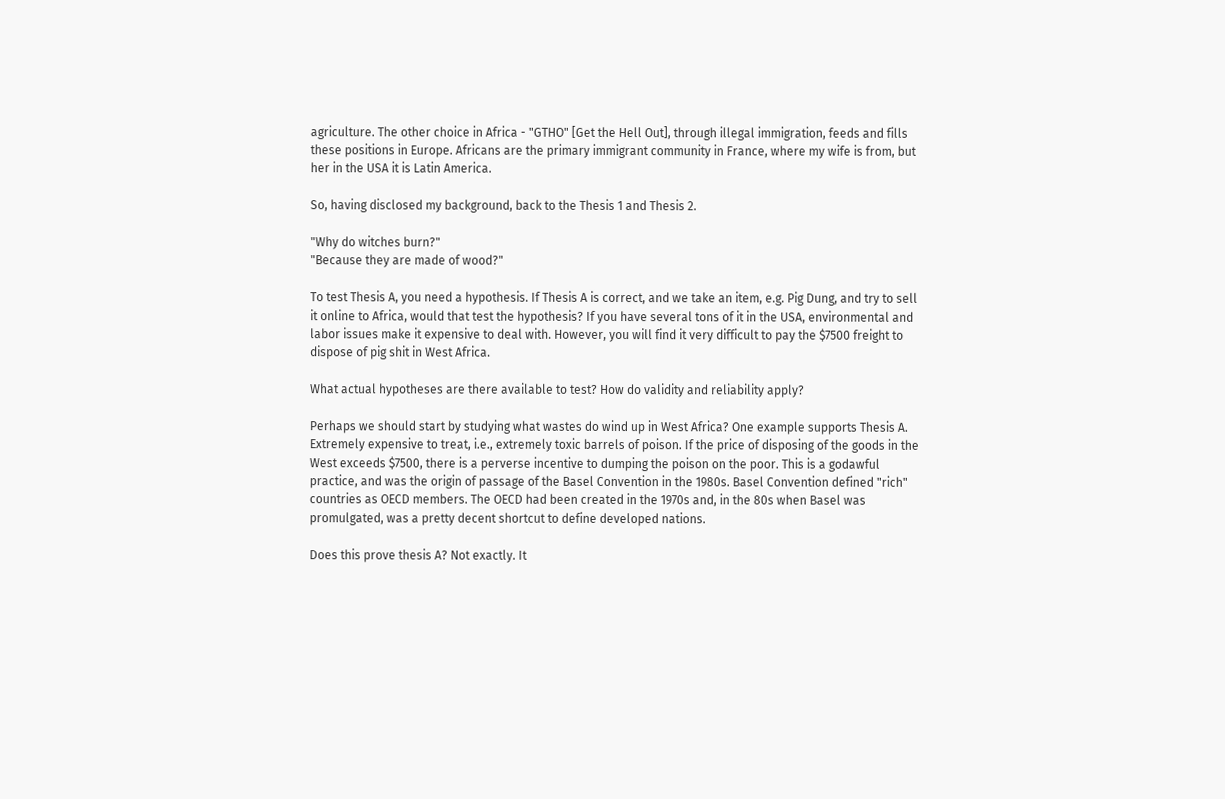agriculture. The other choice in Africa - "GTHO" [Get the Hell Out], through illegal immigration, feeds and fills these positions in Europe. Africans are the primary immigrant community in France, where my wife is from, but her in the USA it is Latin America.

So, having disclosed my background, back to the Thesis 1 and Thesis 2.

"Why do witches burn?"
"Because they are made of wood?"

To test Thesis A, you need a hypothesis. If Thesis A is correct, and we take an item, e.g. Pig Dung, and try to sell it online to Africa, would that test the hypothesis? If you have several tons of it in the USA, environmental and labor issues make it expensive to deal with. However, you will find it very difficult to pay the $7500 freight to dispose of pig shit in West Africa.

What actual hypotheses are there available to test? How do validity and reliability apply?

Perhaps we should start by studying what wastes do wind up in West Africa? One example supports Thesis A. Extremely expensive to treat, i.e., extremely toxic barrels of poison. If the price of disposing of the goods in the West exceeds $7500, there is a perverse incentive to dumping the poison on the poor. This is a godawful practice, and was the origin of passage of the Basel Convention in the 1980s. Basel Convention defined "rich" countries as OECD members. The OECD had been created in the 1970s and, in the 80s when Basel was promulgated, was a pretty decent shortcut to define developed nations.

Does this prove thesis A? Not exactly. It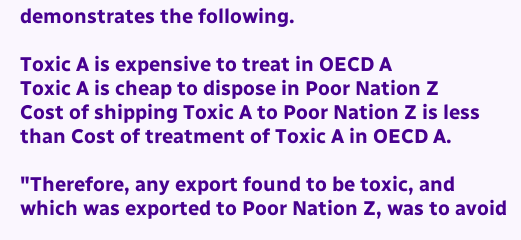demonstrates the following.

Toxic A is expensive to treat in OECD A
Toxic A is cheap to dispose in Poor Nation Z
Cost of shipping Toxic A to Poor Nation Z is less than Cost of treatment of Toxic A in OECD A.

"Therefore, any export found to be toxic, and which was exported to Poor Nation Z, was to avoid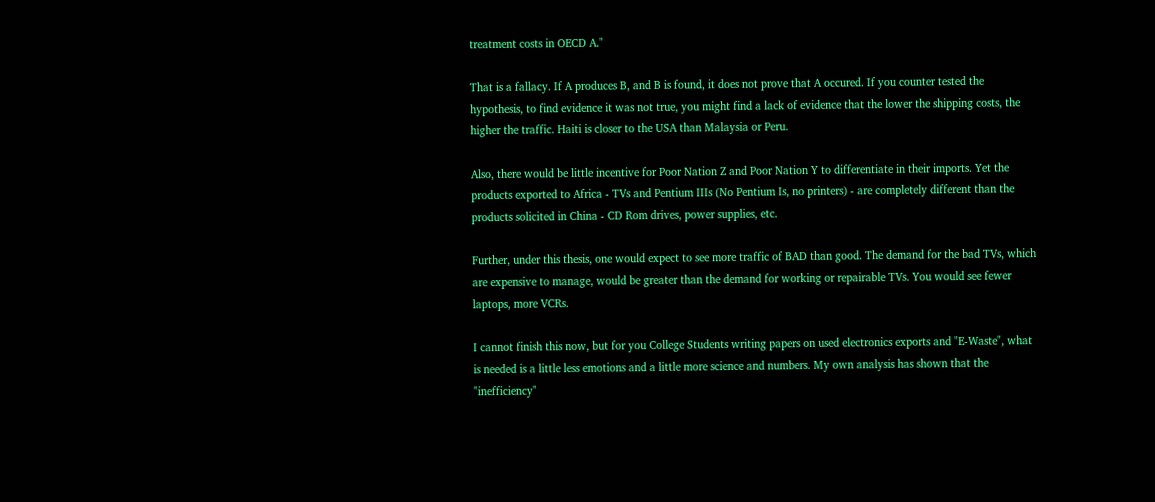treatment costs in OECD A."

That is a fallacy. If A produces B, and B is found, it does not prove that A occured. If you counter tested the hypothesis, to find evidence it was not true, you might find a lack of evidence that the lower the shipping costs, the higher the traffic. Haiti is closer to the USA than Malaysia or Peru.

Also, there would be little incentive for Poor Nation Z and Poor Nation Y to differentiate in their imports. Yet the products exported to Africa - TVs and Pentium IIIs (No Pentium Is, no printers) - are completely different than the products solicited in China - CD Rom drives, power supplies, etc.

Further, under this thesis, one would expect to see more traffic of BAD than good. The demand for the bad TVs, which are expensive to manage, would be greater than the demand for working or repairable TVs. You would see fewer laptops, more VCRs.

I cannot finish this now, but for you College Students writing papers on used electronics exports and "E-Waste", what is needed is a little less emotions and a little more science and numbers. My own analysis has shown that the "inefficiency"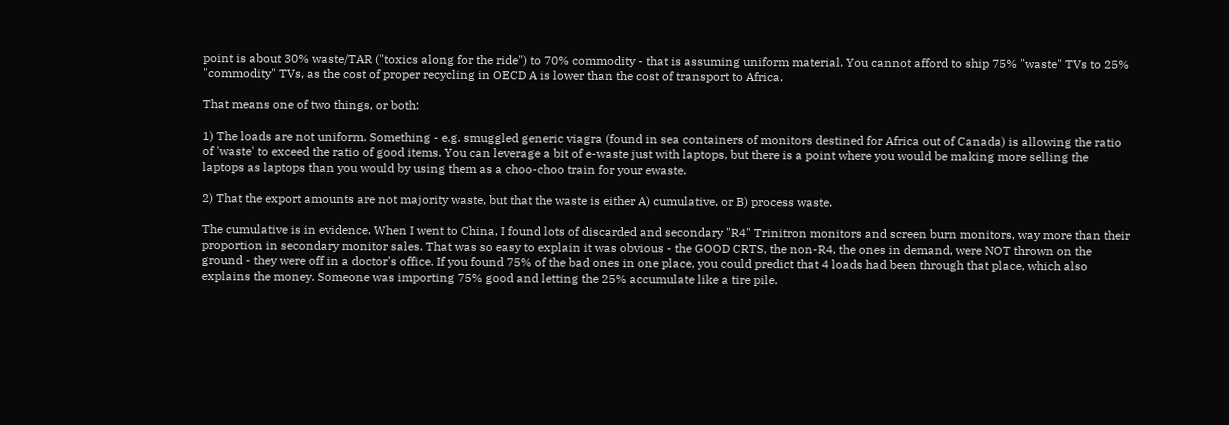point is about 30% waste/TAR ("toxics along for the ride") to 70% commodity - that is assuming uniform material. You cannot afford to ship 75% "waste" TVs to 25% "commodity" TVs, as the cost of proper recycling in OECD A is lower than the cost of transport to Africa.

That means one of two things, or both:

1) The loads are not uniform. Something - e.g. smuggled generic viagra (found in sea containers of monitors destined for Africa out of Canada) is allowing the ratio of 'waste' to exceed the ratio of good items. You can leverage a bit of e-waste just with laptops, but there is a point where you would be making more selling the laptops as laptops than you would by using them as a choo-choo train for your ewaste.

2) That the export amounts are not majority waste, but that the waste is either A) cumulative, or B) process waste.

The cumulative is in evidence. When I went to China, I found lots of discarded and secondary "R4" Trinitron monitors and screen burn monitors, way more than their proportion in secondary monitor sales. That was so easy to explain it was obvious - the GOOD CRTS, the non-R4, the ones in demand, were NOT thrown on the ground - they were off in a doctor's office. If you found 75% of the bad ones in one place, you could predict that 4 loads had been through that place, which also explains the money. Someone was importing 75% good and letting the 25% accumulate like a tire pile.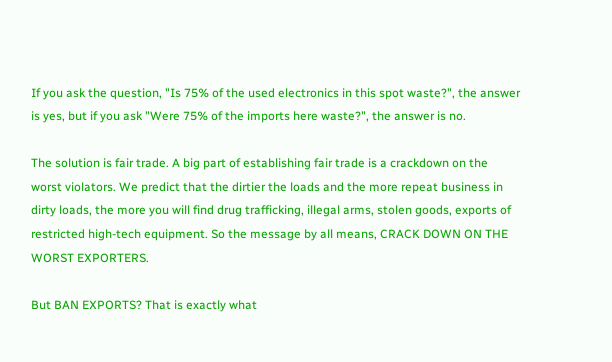If you ask the question, "Is 75% of the used electronics in this spot waste?", the answer is yes, but if you ask "Were 75% of the imports here waste?", the answer is no.

The solution is fair trade. A big part of establishing fair trade is a crackdown on the worst violators. We predict that the dirtier the loads and the more repeat business in dirty loads, the more you will find drug trafficking, illegal arms, stolen goods, exports of restricted high-tech equipment. So the message by all means, CRACK DOWN ON THE WORST EXPORTERS.

But BAN EXPORTS? That is exactly what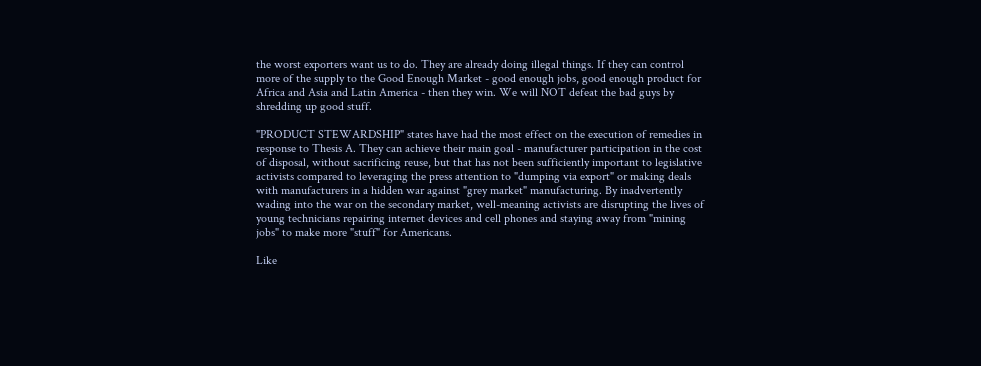the worst exporters want us to do. They are already doing illegal things. If they can control more of the supply to the Good Enough Market - good enough jobs, good enough product for Africa and Asia and Latin America - then they win. We will NOT defeat the bad guys by shredding up good stuff.

"PRODUCT STEWARDSHIP" states have had the most effect on the execution of remedies in response to Thesis A. They can achieve their main goal - manufacturer participation in the cost of disposal, without sacrificing reuse, but that has not been sufficiently important to legislative activists compared to leveraging the press attention to "dumping via export" or making deals with manufacturers in a hidden war against "grey market" manufacturing. By inadvertently wading into the war on the secondary market, well-meaning activists are disrupting the lives of young technicians repairing internet devices and cell phones and staying away from "mining jobs" to make more "stuff" for Americans.

Like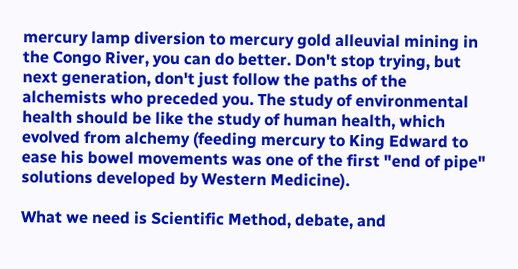mercury lamp diversion to mercury gold alleuvial mining in the Congo River, you can do better. Don't stop trying, but next generation, don't just follow the paths of the alchemists who preceded you. The study of environmental health should be like the study of human health, which evolved from alchemy (feeding mercury to King Edward to ease his bowel movements was one of the first "end of pipe" solutions developed by Western Medicine).

What we need is Scientific Method, debate, and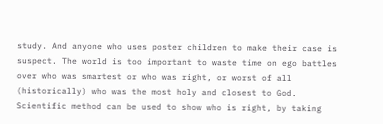study. And anyone who uses poster children to make their case is suspect. The world is too important to waste time on ego battles over who was smartest or who was right, or worst of all (historically) who was the most holy and closest to God. Scientific method can be used to show who is right, by taking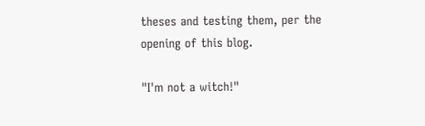theses and testing them, per the opening of this blog.

"I'm not a witch!"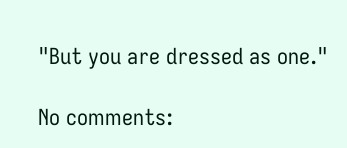"But you are dressed as one."

No comments: